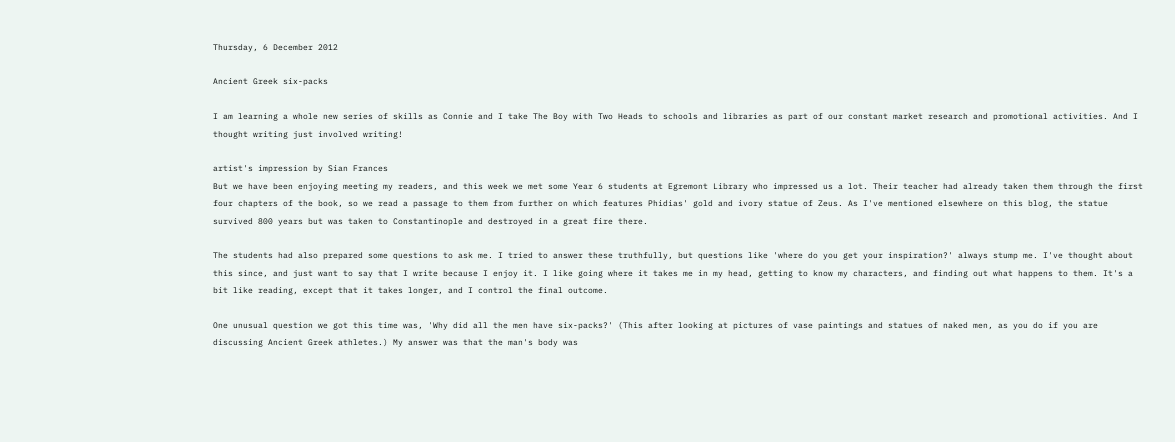Thursday, 6 December 2012

Ancient Greek six-packs

I am learning a whole new series of skills as Connie and I take The Boy with Two Heads to schools and libraries as part of our constant market research and promotional activities. And I thought writing just involved writing!

artist's impression by Sian Frances
But we have been enjoying meeting my readers, and this week we met some Year 6 students at Egremont Library who impressed us a lot. Their teacher had already taken them through the first four chapters of the book, so we read a passage to them from further on which features Phidias' gold and ivory statue of Zeus. As I've mentioned elsewhere on this blog, the statue survived 800 years but was taken to Constantinople and destroyed in a great fire there.

The students had also prepared some questions to ask me. I tried to answer these truthfully, but questions like 'where do you get your inspiration?' always stump me. I've thought about this since, and just want to say that I write because I enjoy it. I like going where it takes me in my head, getting to know my characters, and finding out what happens to them. It's a bit like reading, except that it takes longer, and I control the final outcome.

One unusual question we got this time was, 'Why did all the men have six-packs?' (This after looking at pictures of vase paintings and statues of naked men, as you do if you are discussing Ancient Greek athletes.) My answer was that the man's body was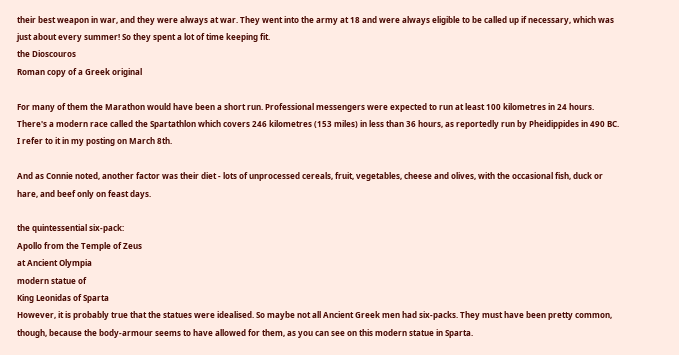their best weapon in war, and they were always at war. They went into the army at 18 and were always eligible to be called up if necessary, which was just about every summer! So they spent a lot of time keeping fit.
the Dioscouros
Roman copy of a Greek original

For many of them the Marathon would have been a short run. Professional messengers were expected to run at least 100 kilometres in 24 hours. There's a modern race called the Spartathlon which covers 246 kilometres (153 miles) in less than 36 hours, as reportedly run by Pheidippides in 490 BC. I refer to it in my posting on March 8th.

And as Connie noted, another factor was their diet - lots of unprocessed cereals, fruit, vegetables, cheese and olives, with the occasional fish, duck or hare, and beef only on feast days.

the quintessential six-pack:
Apollo from the Temple of Zeus
at Ancient Olympia
modern statue of
King Leonidas of Sparta
However, it is probably true that the statues were idealised. So maybe not all Ancient Greek men had six-packs. They must have been pretty common, though, because the body-armour seems to have allowed for them, as you can see on this modern statue in Sparta.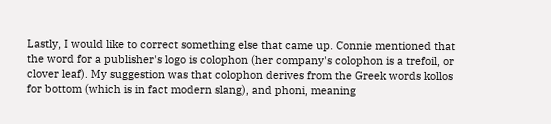Lastly, I would like to correct something else that came up. Connie mentioned that the word for a publisher's logo is colophon (her company's colophon is a trefoil, or clover leaf). My suggestion was that colophon derives from the Greek words kollos for bottom (which is in fact modern slang), and phoni, meaning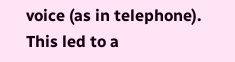voice (as in telephone). This led to a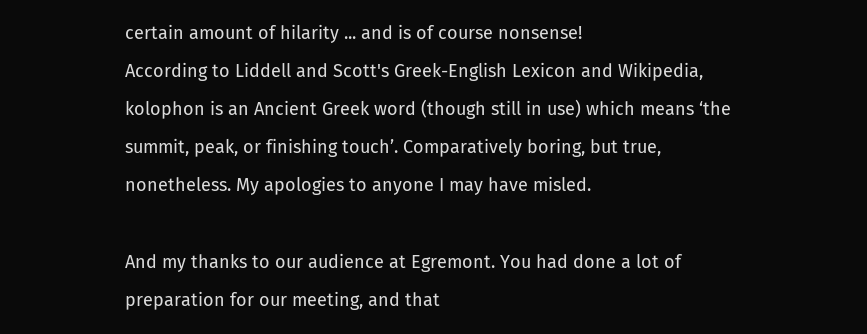certain amount of hilarity ... and is of course nonsense!
According to Liddell and Scott's Greek-English Lexicon and Wikipedia, kolophon is an Ancient Greek word (though still in use) which means ‘the summit, peak, or finishing touch’. Comparatively boring, but true, nonetheless. My apologies to anyone I may have misled.

And my thanks to our audience at Egremont. You had done a lot of preparation for our meeting, and that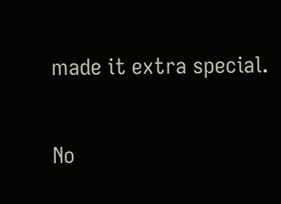made it extra special.

No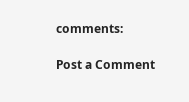comments:

Post a Comment